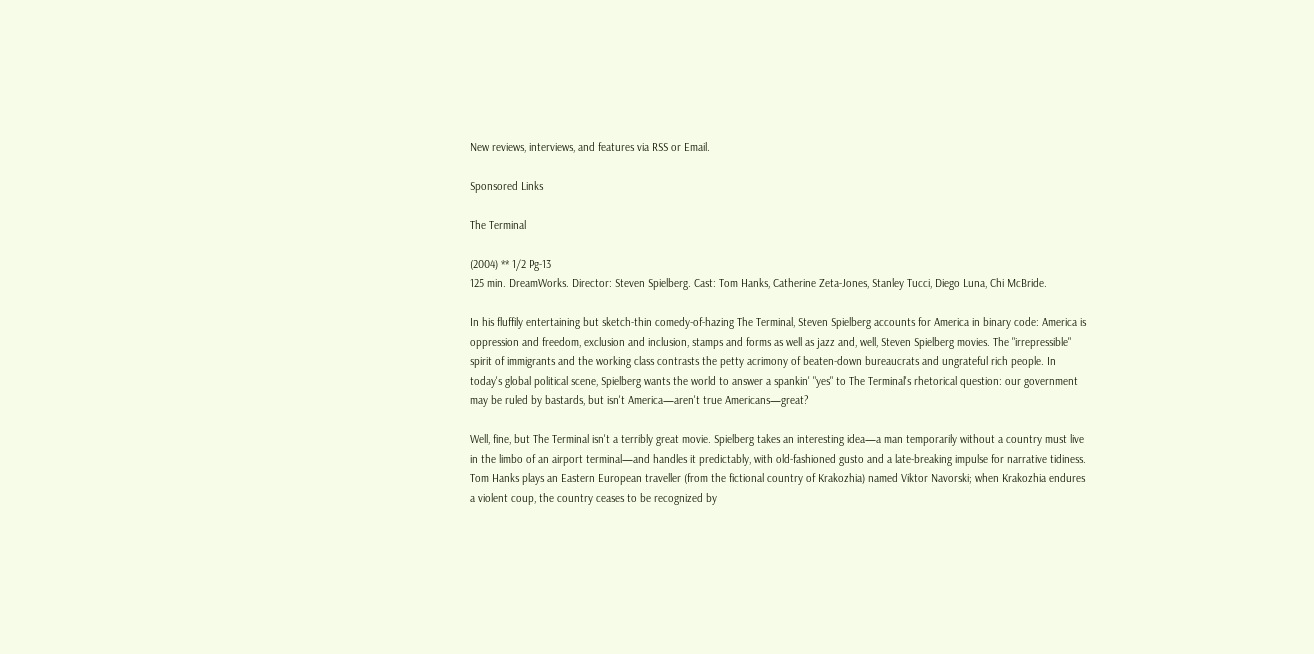New reviews, interviews, and features via RSS or Email.

Sponsored Links

The Terminal

(2004) ** 1/2 Pg-13
125 min. DreamWorks. Director: Steven Spielberg. Cast: Tom Hanks, Catherine Zeta-Jones, Stanley Tucci, Diego Luna, Chi McBride.

In his fluffily entertaining but sketch-thin comedy-of-hazing The Terminal, Steven Spielberg accounts for America in binary code: America is oppression and freedom, exclusion and inclusion, stamps and forms as well as jazz and, well, Steven Spielberg movies. The "irrepressible" spirit of immigrants and the working class contrasts the petty acrimony of beaten-down bureaucrats and ungrateful rich people. In today's global political scene, Spielberg wants the world to answer a spankin' "yes" to The Terminal's rhetorical question: our government may be ruled by bastards, but isn't America—aren't true Americans—great?

Well, fine, but The Terminal isn't a terribly great movie. Spielberg takes an interesting idea—a man temporarily without a country must live in the limbo of an airport terminal—and handles it predictably, with old-fashioned gusto and a late-breaking impulse for narrative tidiness. Tom Hanks plays an Eastern European traveller (from the fictional country of Krakozhia) named Viktor Navorski; when Krakozhia endures a violent coup, the country ceases to be recognized by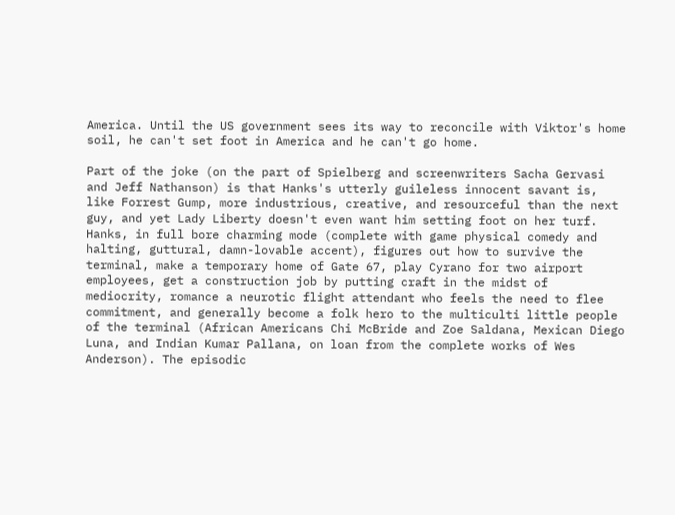America. Until the US government sees its way to reconcile with Viktor's home soil, he can't set foot in America and he can't go home.

Part of the joke (on the part of Spielberg and screenwriters Sacha Gervasi and Jeff Nathanson) is that Hanks's utterly guileless innocent savant is, like Forrest Gump, more industrious, creative, and resourceful than the next guy, and yet Lady Liberty doesn't even want him setting foot on her turf. Hanks, in full bore charming mode (complete with game physical comedy and halting, guttural, damn-lovable accent), figures out how to survive the terminal, make a temporary home of Gate 67, play Cyrano for two airport employees, get a construction job by putting craft in the midst of mediocrity, romance a neurotic flight attendant who feels the need to flee commitment, and generally become a folk hero to the multiculti little people of the terminal (African Americans Chi McBride and Zoe Saldana, Mexican Diego Luna, and Indian Kumar Pallana, on loan from the complete works of Wes Anderson). The episodic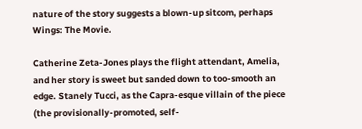nature of the story suggests a blown-up sitcom, perhaps Wings: The Movie.

Catherine Zeta-Jones plays the flight attendant, Amelia, and her story is sweet but sanded down to too-smooth an edge. Stanely Tucci, as the Capra-esque villain of the piece (the provisionally-promoted, self-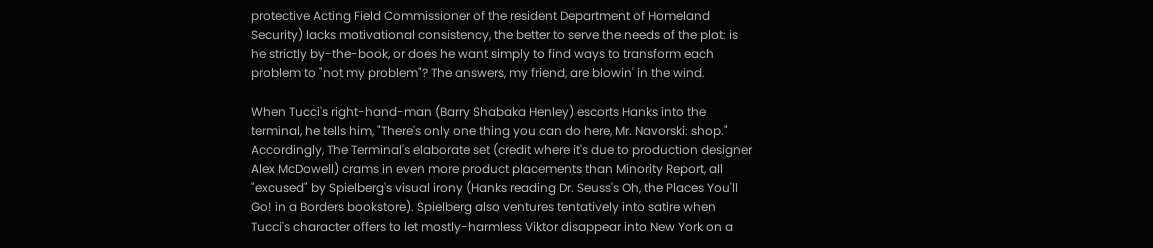protective Acting Field Commissioner of the resident Department of Homeland Security) lacks motivational consistency, the better to serve the needs of the plot: is he strictly by-the-book, or does he want simply to find ways to transform each problem to "not my problem"? The answers, my friend, are blowin' in the wind.

When Tucci's right-hand-man (Barry Shabaka Henley) escorts Hanks into the terminal, he tells him, "There's only one thing you can do here, Mr. Navorski: shop." Accordingly, The Terminal's elaborate set (credit where it's due to production designer Alex McDowell) crams in even more product placements than Minority Report, all "excused" by Spielberg's visual irony (Hanks reading Dr. Seuss's Oh, the Places You'll Go! in a Borders bookstore). Spielberg also ventures tentatively into satire when Tucci's character offers to let mostly-harmless Viktor disappear into New York on a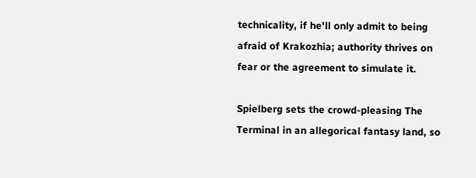technicality, if he'll only admit to being afraid of Krakozhia; authority thrives on fear or the agreement to simulate it.

Spielberg sets the crowd-pleasing The Terminal in an allegorical fantasy land, so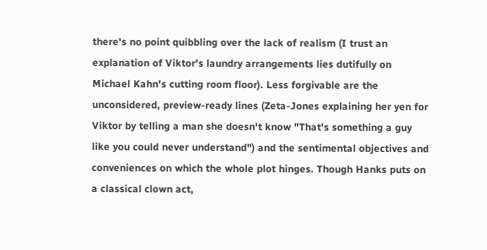there's no point quibbling over the lack of realism (I trust an explanation of Viktor's laundry arrangements lies dutifully on Michael Kahn's cutting room floor). Less forgivable are the unconsidered, preview-ready lines (Zeta-Jones explaining her yen for Viktor by telling a man she doesn't know "That's something a guy like you could never understand") and the sentimental objectives and conveniences on which the whole plot hinges. Though Hanks puts on a classical clown act,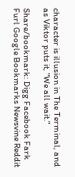character is illusion in The Terminal, and as Viktor puts it, "We all wait."

Share/bookmark: Digg Facebook Fark Furl Google Bookmarks Newsvine Reddit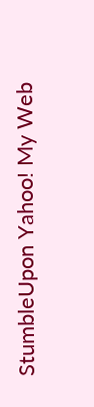StumbleUpon Yahoo! My Web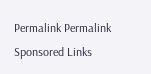Permalink Permalink
Sponsored Links